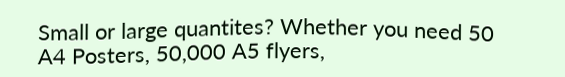Small or large quantites? Whether you need 50 A4 Posters, 50,000 A5 flyers,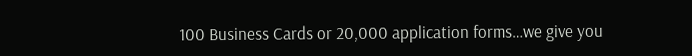100 Business Cards or 20,000 application forms…we give you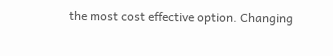the most cost effective option. Changing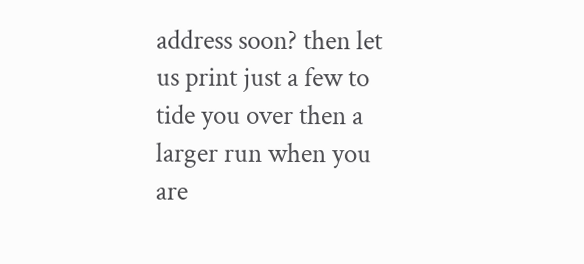address soon? then let us print just a few to tide you over then a larger run when you are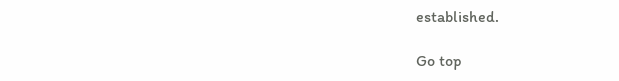established.

Go top